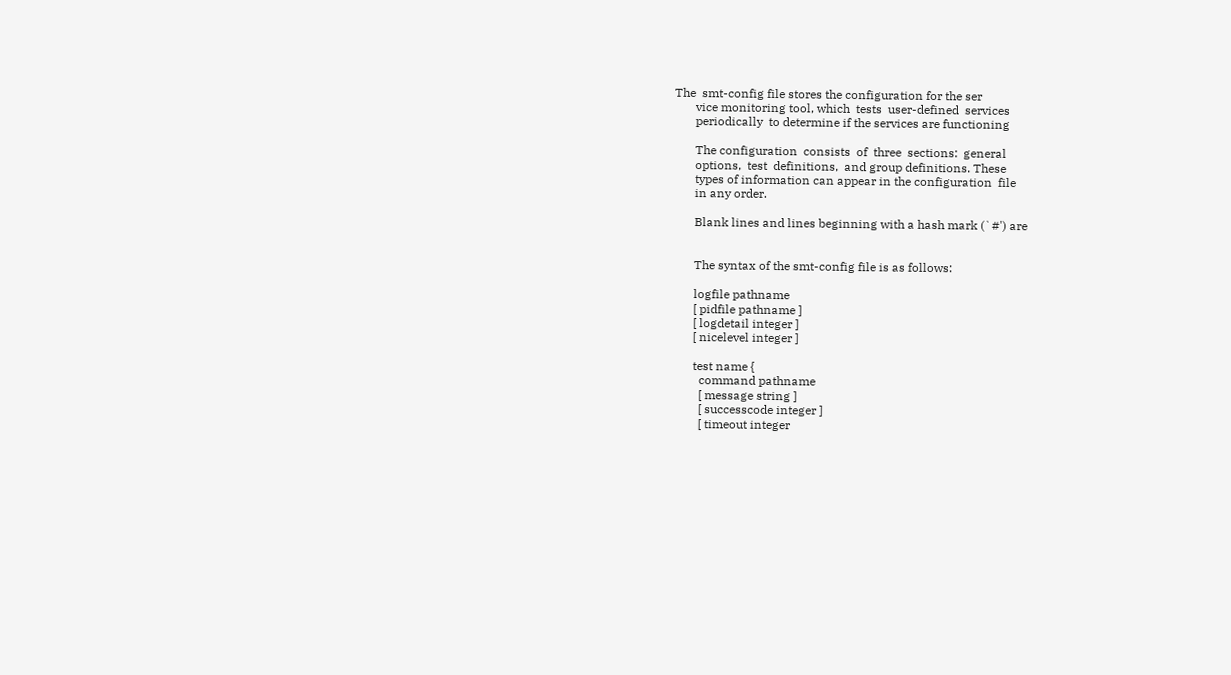The  smt-config file stores the configuration for the ser
       vice monitoring tool, which  tests  user-defined  services
       periodically  to determine if the services are functioning

       The configuration  consists  of  three  sections:  general
       options,  test  definitions,  and group definitions. These
       types of information can appear in the configuration  file
       in any order.

       Blank lines and lines beginning with a hash mark (`#') are


       The syntax of the smt-config file is as follows:

       logfile pathname
       [ pidfile pathname ]
       [ logdetail integer ]
       [ nicelevel integer ]

       test name {
         command pathname
         [ message string ]
         [ successcode integer ]
         [ timeout integer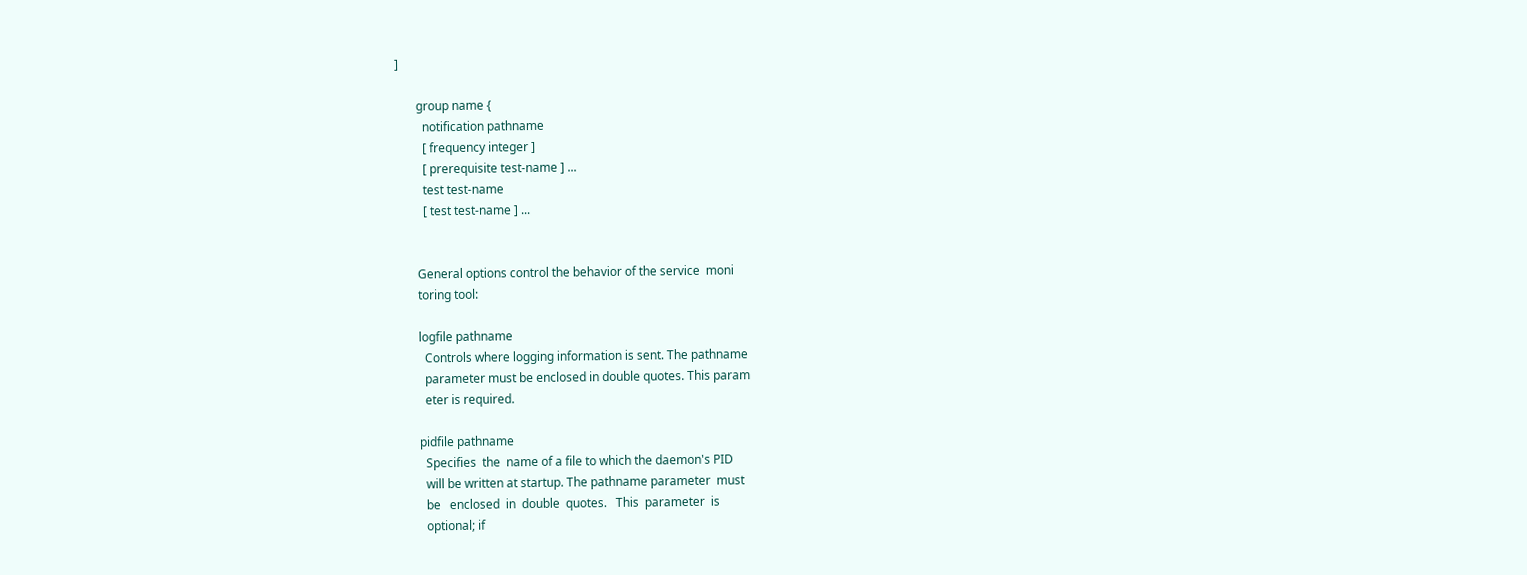]

       group name {
         notification pathname
         [ frequency integer ]
         [ prerequisite test-name ] ...
         test test-name
         [ test test-name ] ...


       General options control the behavior of the service  moni
       toring tool:

       logfile pathname
         Controls where logging information is sent. The pathname
         parameter must be enclosed in double quotes. This param
         eter is required.

       pidfile pathname
         Specifies  the  name of a file to which the daemon's PID
         will be written at startup. The pathname parameter  must
         be   enclosed  in  double  quotes.   This  parameter  is
         optional; if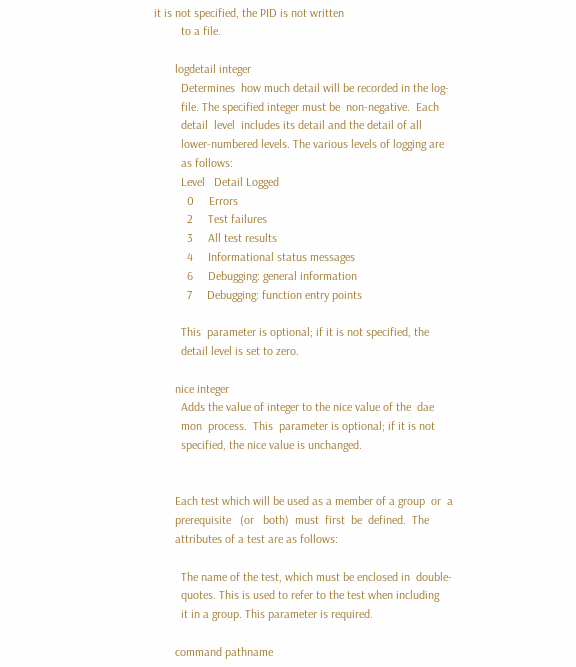it is not specified, the PID is not written
         to a file.

       logdetail integer
         Determines  how much detail will be recorded in the log-
         file. The specified integer must be  non-negative.  Each
         detail  level  includes its detail and the detail of all
         lower-numbered levels. The various levels of logging are
         as follows:
         Level   Detail Logged
           0     Errors
           2     Test failures
           3     All test results
           4     Informational status messages
           6     Debugging: general information
           7     Debugging: function entry points

         This  parameter is optional; if it is not specified, the
         detail level is set to zero.

       nice integer
         Adds the value of integer to the nice value of the  dae
         mon  process.  This  parameter is optional; if it is not
         specified, the nice value is unchanged.


       Each test which will be used as a member of a group  or  a
       prerequisite   (or   both)  must  first  be  defined.  The
       attributes of a test are as follows:

         The name of the test, which must be enclosed in  double-
         quotes. This is used to refer to the test when including
         it in a group. This parameter is required.

       command pathname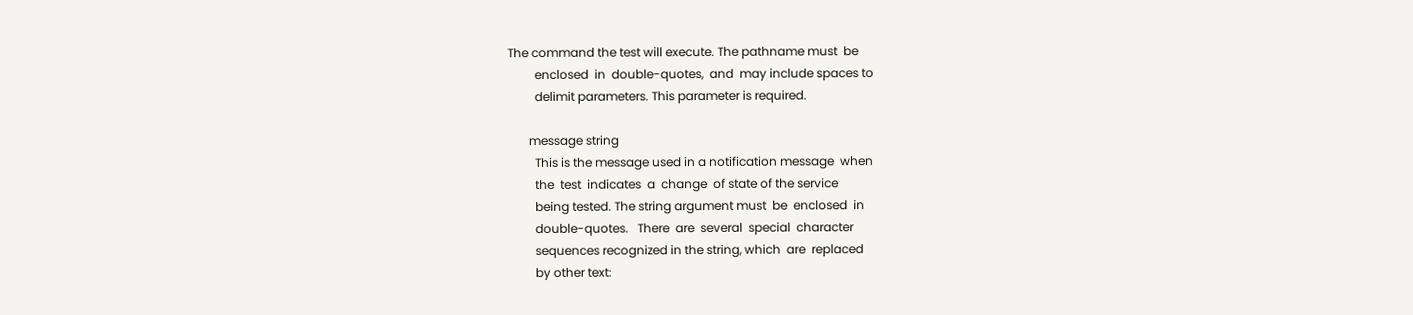The command the test will execute. The pathname must  be
         enclosed  in  double-quotes,  and  may include spaces to
         delimit parameters. This parameter is required.

       message string
         This is the message used in a notification message  when
         the  test  indicates  a  change  of state of the service
         being tested. The string argument must  be  enclosed  in
         double-quotes.   There  are  several  special  character
         sequences recognized in the string, which  are  replaced
         by other text: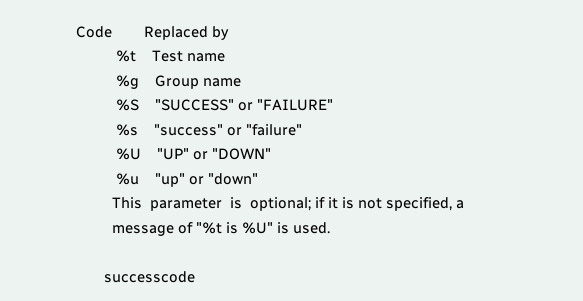Code        Replaced by
          %t    Test name
          %g    Group name
          %S    "SUCCESS" or "FAILURE"
          %s    "success" or "failure"
          %U    "UP" or "DOWN"
          %u    "up" or "down"
         This  parameter  is  optional; if it is not specified, a
         message of "%t is %U" is used.

       successcode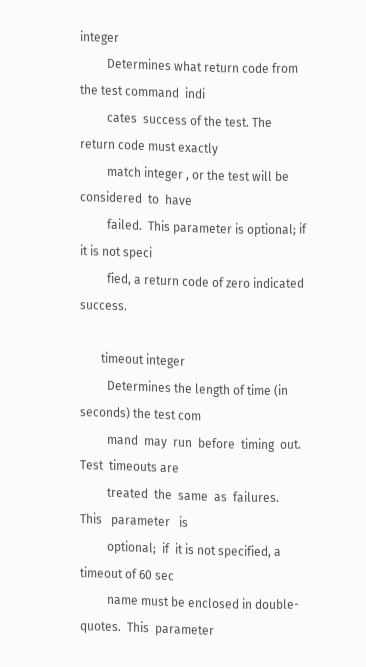integer
         Determines what return code from the test command  indi
         cates  success of the test. The return code must exactly
         match integer , or the test will be considered  to  have
         failed.  This parameter is optional; if it is not speci
         fied, a return code of zero indicated success.

       timeout integer
         Determines the length of time (in seconds) the test com
         mand  may  run  before  timing  out.  Test  timeouts are
         treated  the  same  as  failures.  This   parameter   is
         optional;  if  it is not specified, a timeout of 60 sec
         name must be enclosed in double-quotes.  This  parameter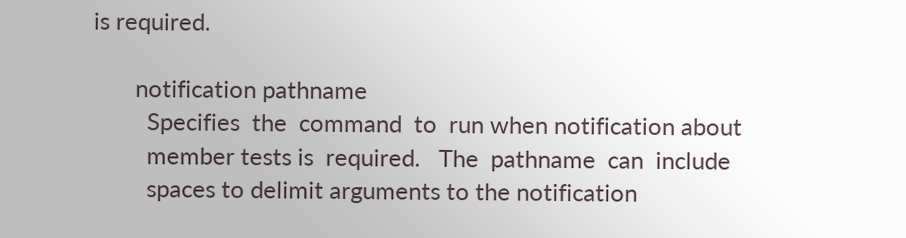is required.

       notification pathname
         Specifies  the  command  to  run when notification about
         member tests is  required.   The  pathname  can  include
         spaces to delimit arguments to the notification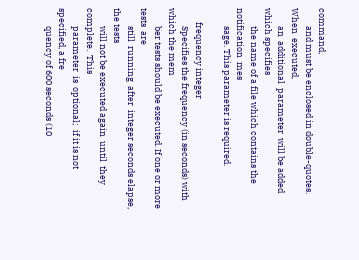command,
         and must be enclosed in double-quotes.   When  executed,
         an  additional  parameter  will be added which specifies
         the name of a file which contains the notification  mes
         sage. This parameter is required.

       frequency integer
         Specifies the frequency (in seconds) with which the mem
         ber tests should be executed. If one or more  tests  are
         still  running  after  integer seconds elapse, the tests
         will not be executed again  until  they  complete.  This
         parameter  is  optional;  if it is not specified, a fre
         quency of 600 seconds (10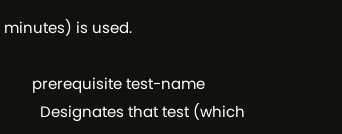minutes) is used.

       prerequisite test-name
         Designates that test (which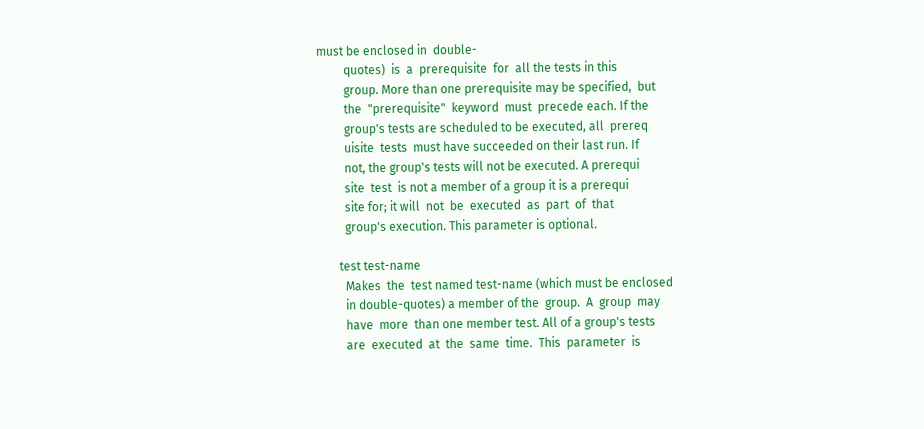must be enclosed in  double-
         quotes)  is  a  prerequisite  for  all the tests in this
         group. More than one prerequisite may be specified,  but
         the  "prerequisite"  keyword  must  precede each. If the
         group's tests are scheduled to be executed, all  prereq
         uisite  tests  must have succeeded on their last run. If
         not, the group's tests will not be executed. A prerequi
         site  test  is not a member of a group it is a prerequi
         site for; it will  not  be  executed  as  part  of  that
         group's execution. This parameter is optional.

       test test-name
         Makes  the  test named test-name (which must be enclosed
         in double-quotes) a member of the  group.  A  group  may
         have  more  than one member test. All of a group's tests
         are  executed  at  the  same  time.  This  parameter  is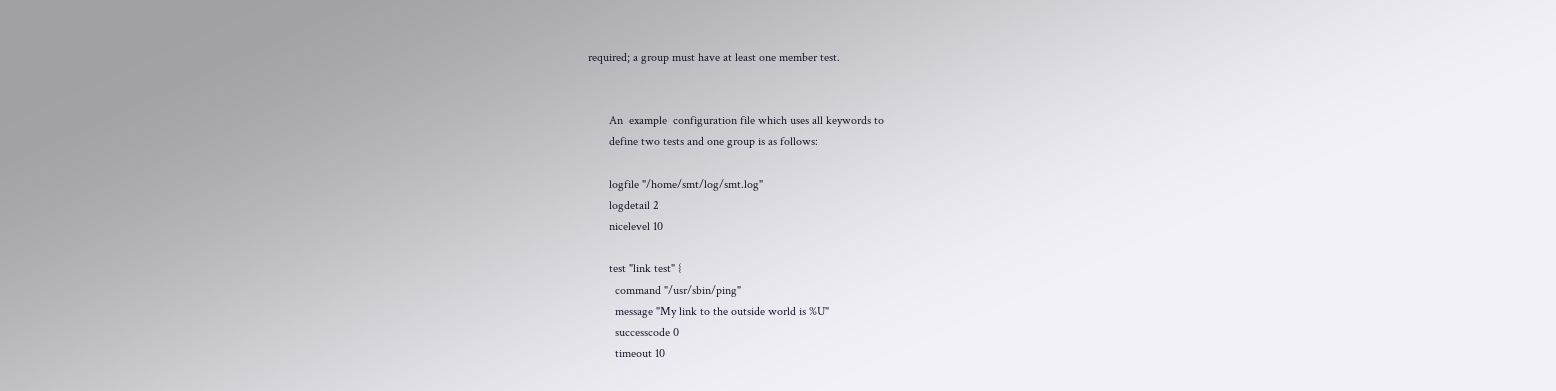required; a group must have at least one member test.


       An  example  configuration file which uses all keywords to
       define two tests and one group is as follows:

       logfile "/home/smt/log/smt.log"
       logdetail 2
       nicelevel 10

       test "link test" {
         command "/usr/sbin/ping"
         message "My link to the outside world is %U"
         successcode 0
         timeout 10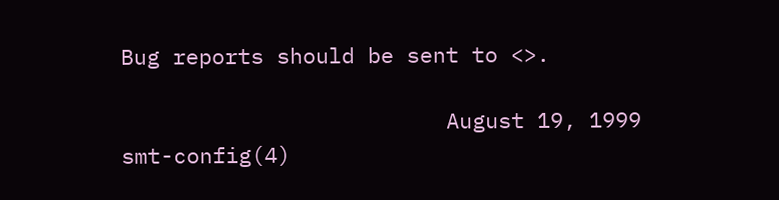Bug reports should be sent to <>.

                         August 19, 1999            smt-config(4)